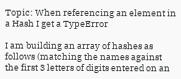Topic: When referencing an element in a Hash I get a TypeError

I am building an array of hashes as follows (matching the names against the first 3 letters of digits entered on an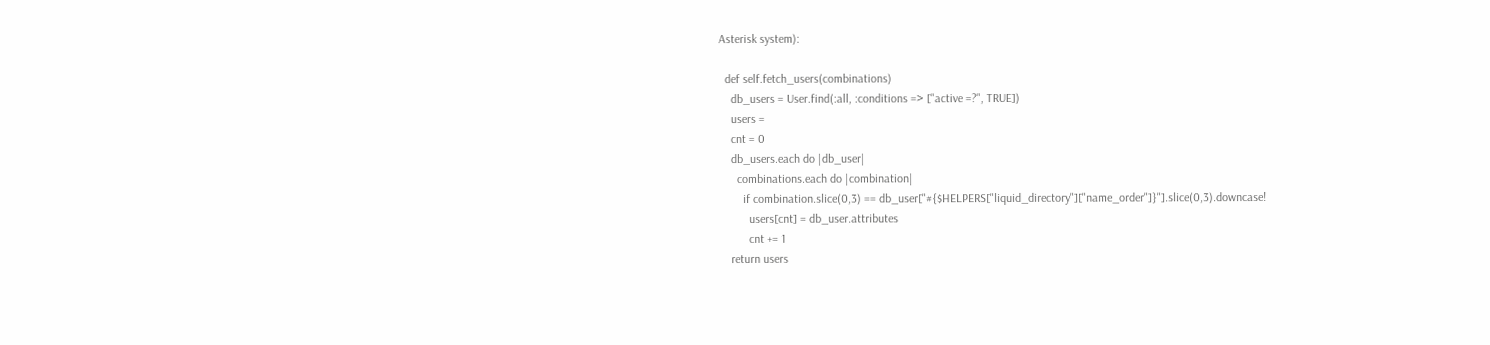Asterisk system):

  def self.fetch_users(combinations)
    db_users = User.find(:all, :conditions => ["active =?", TRUE])
    users =
    cnt = 0
    db_users.each do |db_user|
      combinations.each do |combination|
        if combination.slice(0,3) == db_user["#{$HELPERS["liquid_directory"]["name_order"]}"].slice(0,3).downcase!
          users[cnt] = db_user.attributes
          cnt += 1
    return users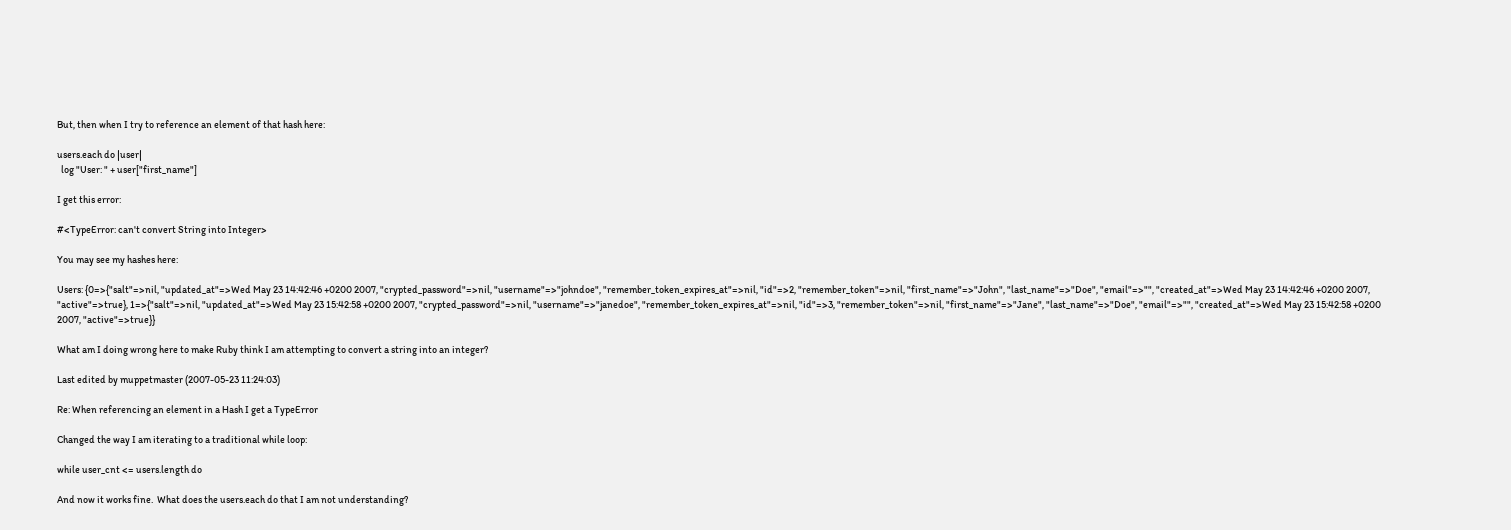But, then when I try to reference an element of that hash here:

users.each do |user|
  log "User: " + user["first_name"]

I get this error:

#<TypeError: can't convert String into Integer>

You may see my hashes here:

Users: {0=>{"salt"=>nil, "updated_at"=>Wed May 23 14:42:46 +0200 2007, "crypted_password"=>nil, "username"=>"johndoe", "remember_token_expires_at"=>nil, "id"=>2, "remember_token"=>nil, "first_name"=>"John", "last_name"=>"Doe", "email"=>"", "created_at"=>Wed May 23 14:42:46 +0200 2007, "active"=>true}, 1=>{"salt"=>nil, "updated_at"=>Wed May 23 15:42:58 +0200 2007, "crypted_password"=>nil, "username"=>"janedoe", "remember_token_expires_at"=>nil, "id"=>3, "remember_token"=>nil, "first_name"=>"Jane", "last_name"=>"Doe", "email"=>"", "created_at"=>Wed May 23 15:42:58 +0200 2007, "active"=>true}}

What am I doing wrong here to make Ruby think I am attempting to convert a string into an integer?

Last edited by muppetmaster (2007-05-23 11:24:03)

Re: When referencing an element in a Hash I get a TypeError

Changed the way I am iterating to a traditional while loop:

while user_cnt <= users.length do

And now it works fine.  What does the users.each do that I am not understanding?